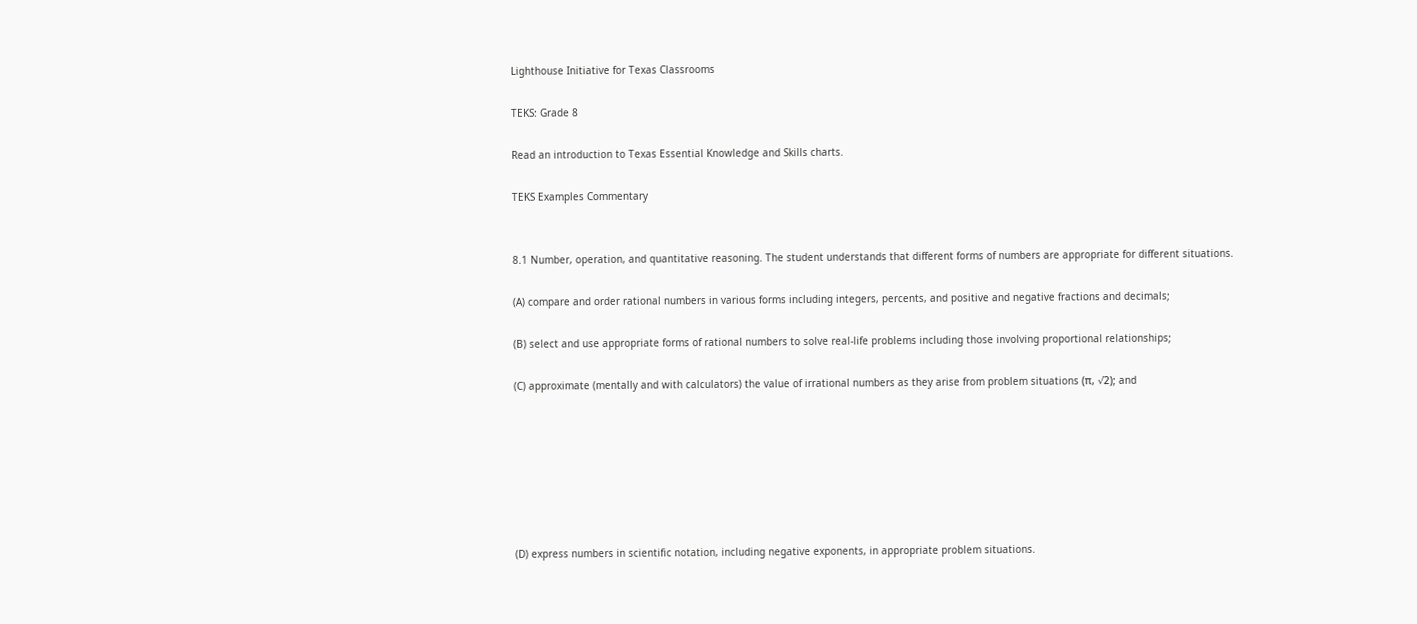Lighthouse Initiative for Texas Classrooms

TEKS: Grade 8

Read an introduction to Texas Essential Knowledge and Skills charts.

TEKS Examples Commentary


8.1 Number, operation, and quantitative reasoning. The student understands that different forms of numbers are appropriate for different situations.

(A) compare and order rational numbers in various forms including integers, percents, and positive and negative fractions and decimals;

(B) select and use appropriate forms of rational numbers to solve real-life problems including those involving proportional relationships;

(C) approximate (mentally and with calculators) the value of irrational numbers as they arise from problem situations (π, √2); and







(D) express numbers in scientific notation, including negative exponents, in appropriate problem situations.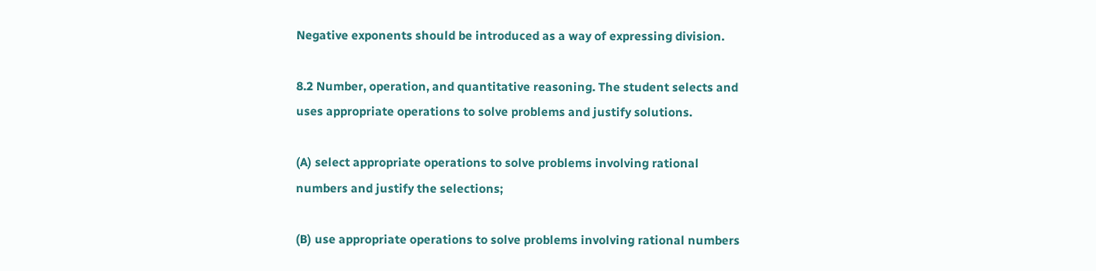Negative exponents should be introduced as a way of expressing division.

8.2 Number, operation, and quantitative reasoning. The student selects and uses appropriate operations to solve problems and justify solutions.

(A) select appropriate operations to solve problems involving rational numbers and justify the selections;

(B) use appropriate operations to solve problems involving rational numbers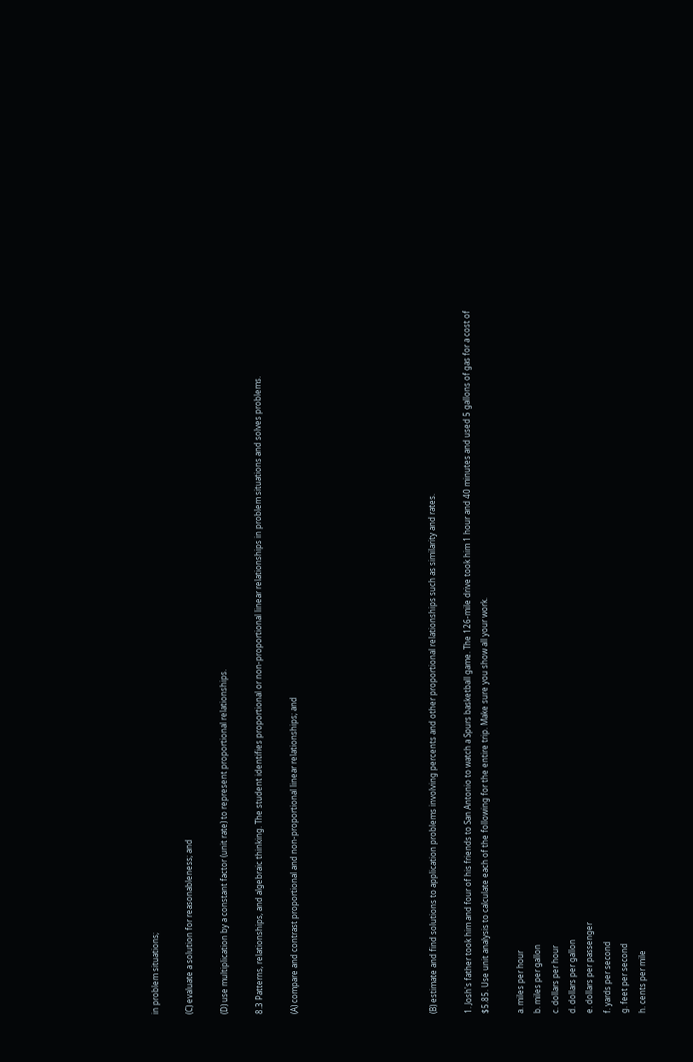in problem situations;

(C) evaluate a solution for reasonableness; and

(D) use multiplication by a constant factor (unit rate) to represent proportional relationships.

8.3 Patterns, relationships, and algebraic thinking. The student identifies proportional or non-proportional linear relationships in problem situations and solves problems.

(A) compare and contrast proportional and non-proportional linear relationships; and







(B) estimate and find solutions to application problems involving percents and other proportional relationships such as similarity and rates.

1. Josh's father took him and four of his friends to San Antonio to watch a Spurs basketball game. The 126-mile drive took him 1 hour and 40 minutes and used 5 gallons of gas for a cost of $5.85. Use unit analysis to calculate each of the following for the entire trip. Make sure you show all your work.

a. miles per hour
b. miles per gallon
c. dollars per hour
d. dollars per gallon
e. dollars per passenger
f. yards per second
g. feet per second
h. cents per mile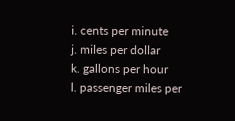i. cents per minute
j. miles per dollar
k. gallons per hour
l. passenger miles per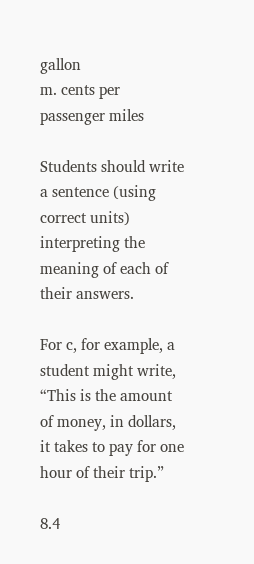gallon
m. cents per passenger miles

Students should write a sentence (using correct units) interpreting the meaning of each of their answers.

For c, for example, a student might write, “This is the amount of money, in dollars, it takes to pay for one hour of their trip.”

8.4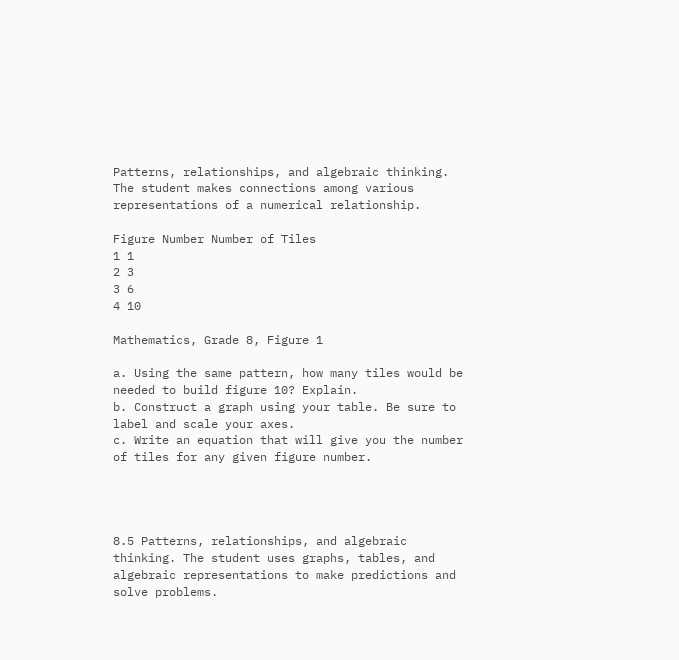Patterns, relationships, and algebraic thinking. The student makes connections among various representations of a numerical relationship.

Figure Number Number of Tiles
1 1
2 3
3 6
4 10

Mathematics, Grade 8, Figure 1

a. Using the same pattern, how many tiles would be needed to build figure 10? Explain.
b. Construct a graph using your table. Be sure to label and scale your axes.
c. Write an equation that will give you the number of tiles for any given figure number.




8.5 Patterns, relationships, and algebraic thinking. The student uses graphs, tables, and algebraic representations to make predictions and solve problems.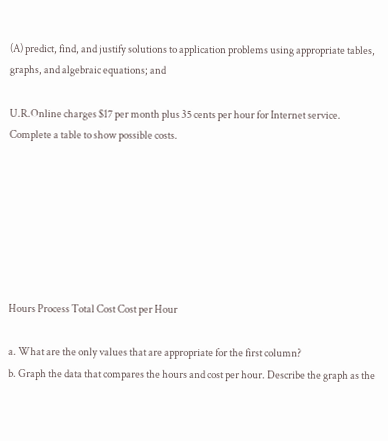(A) predict, find, and justify solutions to application problems using appropriate tables, graphs, and algebraic equations; and

U.R.Online charges $17 per month plus 35 cents per hour for Internet service. Complete a table to show possible costs.







Hours Process Total Cost Cost per Hour

a. What are the only values that are appropriate for the first column?
b. Graph the data that compares the hours and cost per hour. Describe the graph as the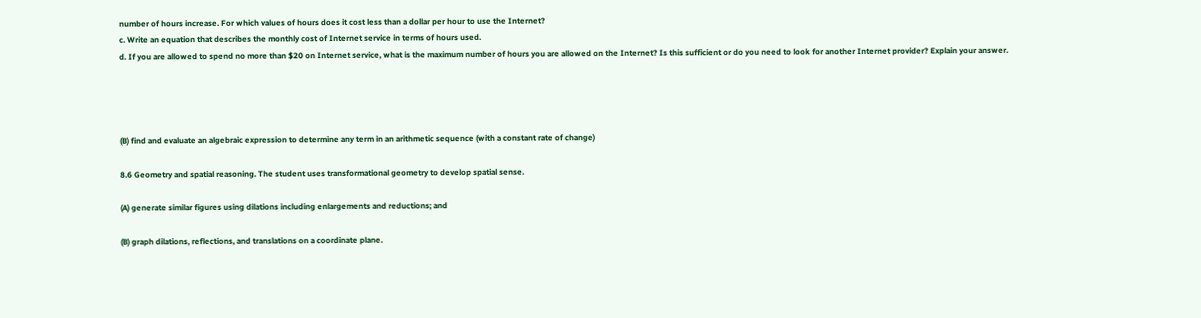number of hours increase. For which values of hours does it cost less than a dollar per hour to use the Internet?
c. Write an equation that describes the monthly cost of Internet service in terms of hours used.
d. If you are allowed to spend no more than $20 on Internet service, what is the maximum number of hours you are allowed on the Internet? Is this sufficient or do you need to look for another Internet provider? Explain your answer.




(B) find and evaluate an algebraic expression to determine any term in an arithmetic sequence (with a constant rate of change)

8.6 Geometry and spatial reasoning. The student uses transformational geometry to develop spatial sense.

(A) generate similar figures using dilations including enlargements and reductions; and

(B) graph dilations, reflections, and translations on a coordinate plane.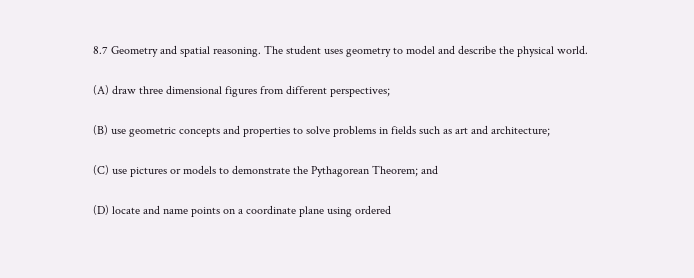8.7 Geometry and spatial reasoning. The student uses geometry to model and describe the physical world.

(A) draw three dimensional figures from different perspectives;

(B) use geometric concepts and properties to solve problems in fields such as art and architecture;

(C) use pictures or models to demonstrate the Pythagorean Theorem; and

(D) locate and name points on a coordinate plane using ordered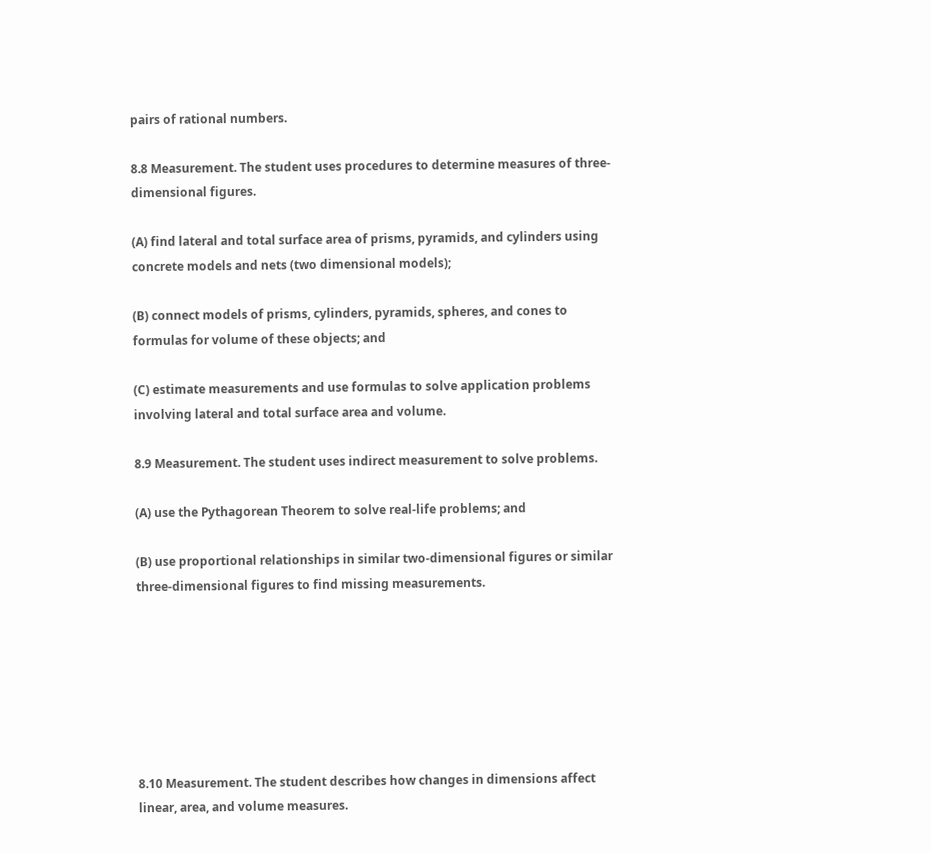pairs of rational numbers.

8.8 Measurement. The student uses procedures to determine measures of three-dimensional figures.

(A) find lateral and total surface area of prisms, pyramids, and cylinders using concrete models and nets (two dimensional models);

(B) connect models of prisms, cylinders, pyramids, spheres, and cones to formulas for volume of these objects; and

(C) estimate measurements and use formulas to solve application problems involving lateral and total surface area and volume.

8.9 Measurement. The student uses indirect measurement to solve problems.

(A) use the Pythagorean Theorem to solve real-life problems; and

(B) use proportional relationships in similar two-dimensional figures or similar three-dimensional figures to find missing measurements.







8.10 Measurement. The student describes how changes in dimensions affect linear, area, and volume measures.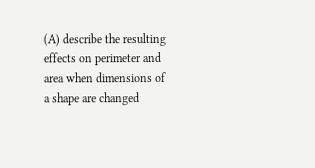(A) describe the resulting effects on perimeter and area when dimensions of a shape are changed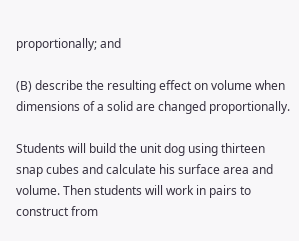proportionally; and

(B) describe the resulting effect on volume when dimensions of a solid are changed proportionally.

Students will build the unit dog using thirteen snap cubes and calculate his surface area and volume. Then students will work in pairs to construct from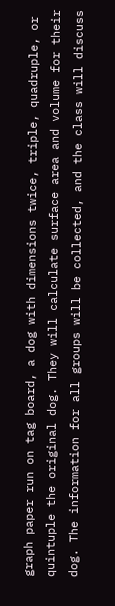graph paper run on tag board, a dog with dimensions twice, triple, quadruple, or quintuple the original dog. They will calculate surface area and volume for their dog. The information for all groups will be collected, and the class will discuss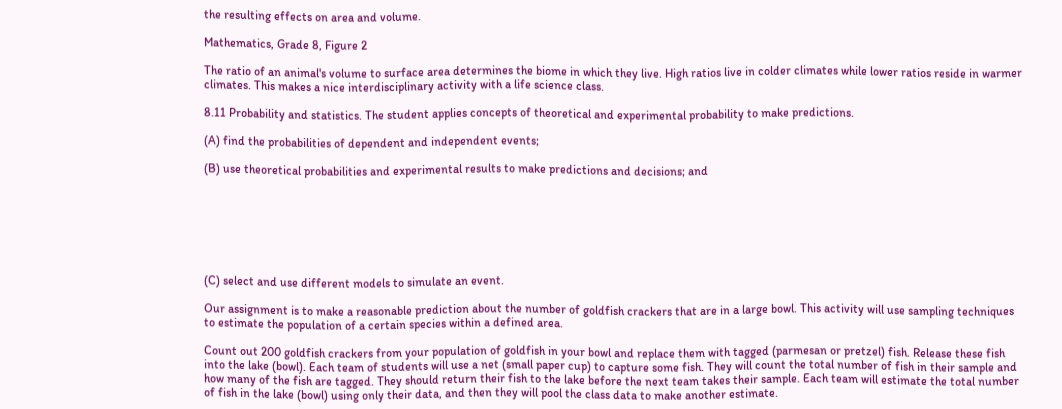the resulting effects on area and volume.

Mathematics, Grade 8, Figure 2

The ratio of an animal's volume to surface area determines the biome in which they live. High ratios live in colder climates while lower ratios reside in warmer climates. This makes a nice interdisciplinary activity with a life science class.

8.11 Probability and statistics. The student applies concepts of theoretical and experimental probability to make predictions.

(A) find the probabilities of dependent and independent events;

(B) use theoretical probabilities and experimental results to make predictions and decisions; and







(C) select and use different models to simulate an event.

Our assignment is to make a reasonable prediction about the number of goldfish crackers that are in a large bowl. This activity will use sampling techniques to estimate the population of a certain species within a defined area.

Count out 200 goldfish crackers from your population of goldfish in your bowl and replace them with tagged (parmesan or pretzel) fish. Release these fish into the lake (bowl). Each team of students will use a net (small paper cup) to capture some fish. They will count the total number of fish in their sample and how many of the fish are tagged. They should return their fish to the lake before the next team takes their sample. Each team will estimate the total number of fish in the lake (bowl) using only their data, and then they will pool the class data to make another estimate.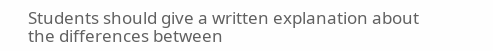Students should give a written explanation about the differences between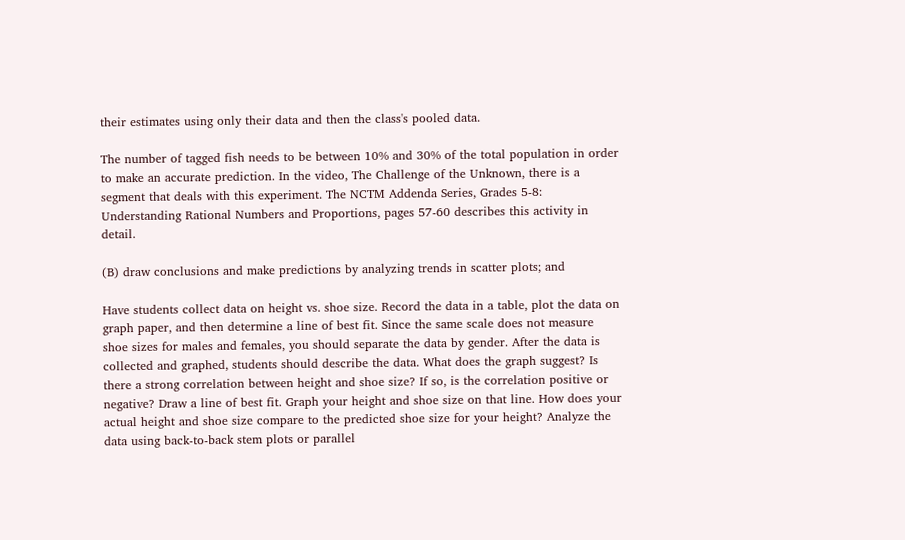their estimates using only their data and then the class's pooled data.

The number of tagged fish needs to be between 10% and 30% of the total population in order to make an accurate prediction. In the video, The Challenge of the Unknown, there is a segment that deals with this experiment. The NCTM Addenda Series, Grades 5-8: Understanding Rational Numbers and Proportions, pages 57-60 describes this activity in detail.

(B) draw conclusions and make predictions by analyzing trends in scatter plots; and

Have students collect data on height vs. shoe size. Record the data in a table, plot the data on graph paper, and then determine a line of best fit. Since the same scale does not measure shoe sizes for males and females, you should separate the data by gender. After the data is collected and graphed, students should describe the data. What does the graph suggest? Is there a strong correlation between height and shoe size? If so, is the correlation positive or negative? Draw a line of best fit. Graph your height and shoe size on that line. How does your actual height and shoe size compare to the predicted shoe size for your height? Analyze the data using back-to-back stem plots or parallel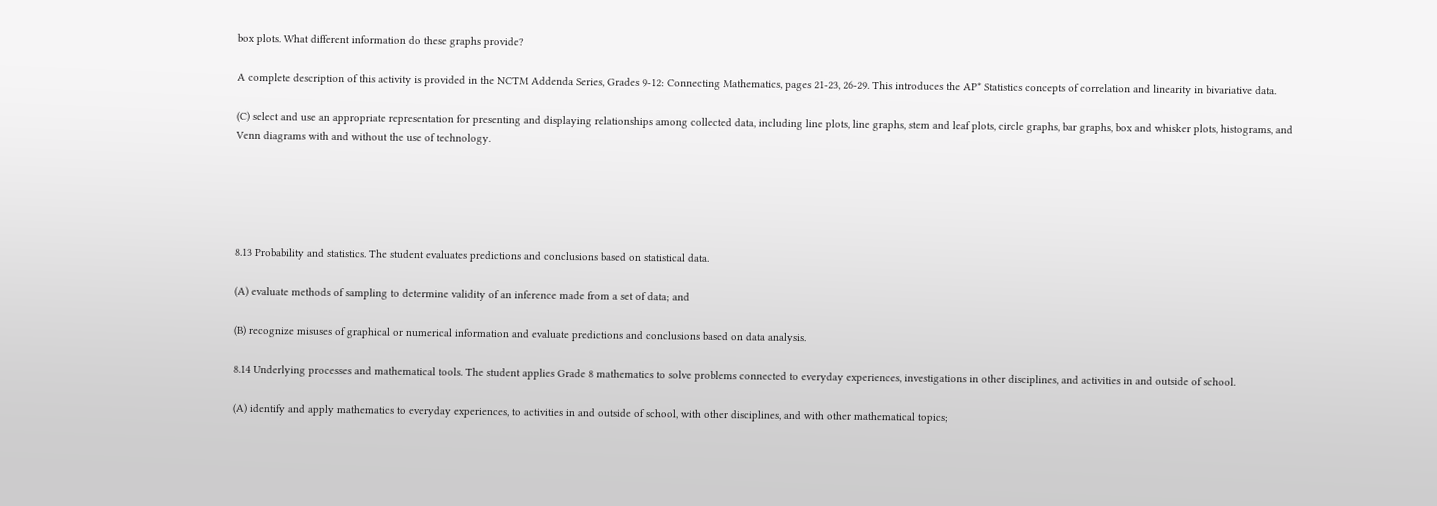box plots. What different information do these graphs provide?

A complete description of this activity is provided in the NCTM Addenda Series, Grades 9-12: Connecting Mathematics, pages 21-23, 26-29. This introduces the AP* Statistics concepts of correlation and linearity in bivariative data.

(C) select and use an appropriate representation for presenting and displaying relationships among collected data, including line plots, line graphs, stem and leaf plots, circle graphs, bar graphs, box and whisker plots, histograms, and Venn diagrams with and without the use of technology.





8.13 Probability and statistics. The student evaluates predictions and conclusions based on statistical data.

(A) evaluate methods of sampling to determine validity of an inference made from a set of data; and

(B) recognize misuses of graphical or numerical information and evaluate predictions and conclusions based on data analysis.

8.14 Underlying processes and mathematical tools. The student applies Grade 8 mathematics to solve problems connected to everyday experiences, investigations in other disciplines, and activities in and outside of school.

(A) identify and apply mathematics to everyday experiences, to activities in and outside of school, with other disciplines, and with other mathematical topics;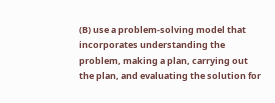(B) use a problem-solving model that incorporates understanding the problem, making a plan, carrying out the plan, and evaluating the solution for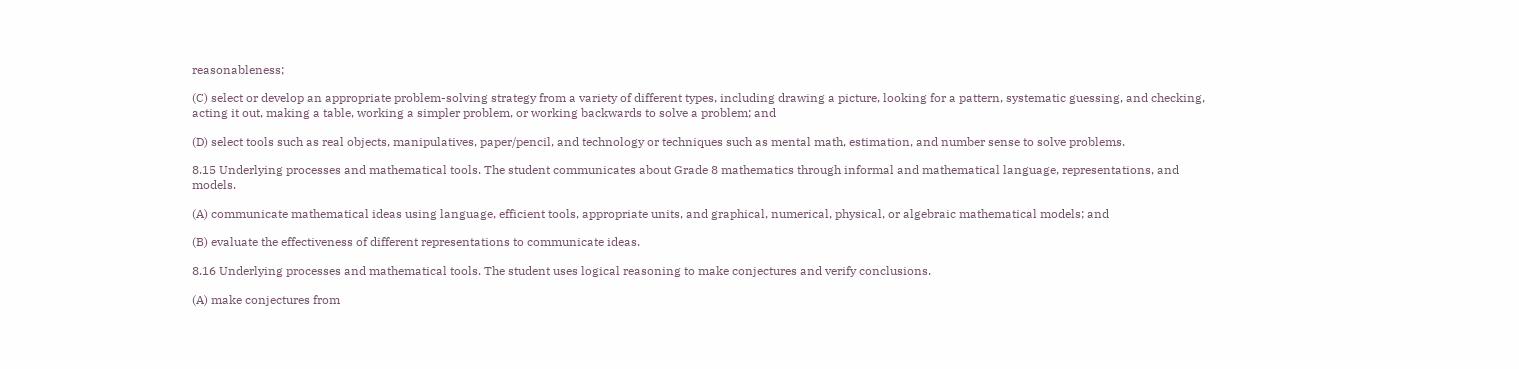reasonableness;

(C) select or develop an appropriate problem-solving strategy from a variety of different types, including drawing a picture, looking for a pattern, systematic guessing, and checking, acting it out, making a table, working a simpler problem, or working backwards to solve a problem; and

(D) select tools such as real objects, manipulatives, paper/pencil, and technology or techniques such as mental math, estimation, and number sense to solve problems.

8.15 Underlying processes and mathematical tools. The student communicates about Grade 8 mathematics through informal and mathematical language, representations, and models.

(A) communicate mathematical ideas using language, efficient tools, appropriate units, and graphical, numerical, physical, or algebraic mathematical models; and

(B) evaluate the effectiveness of different representations to communicate ideas.

8.16 Underlying processes and mathematical tools. The student uses logical reasoning to make conjectures and verify conclusions.

(A) make conjectures from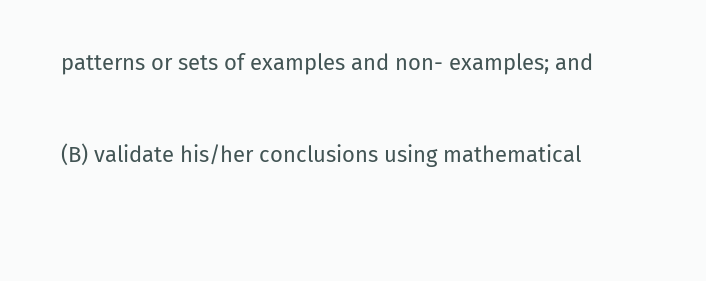patterns or sets of examples and non- examples; and

(B) validate his/her conclusions using mathematical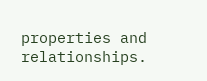properties and relationships.